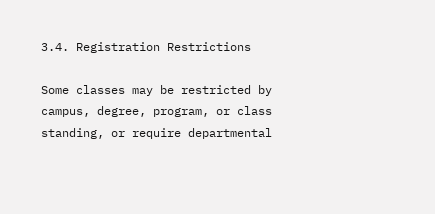3.4. Registration Restrictions

Some classes may be restricted by campus, degree, program, or class standing, or require departmental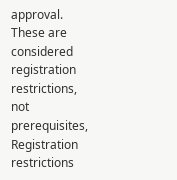approval. These are considered registration restrictions, not prerequisites, Registration restrictions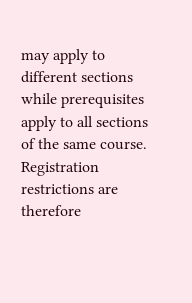may apply to different sections while prerequisites apply to all sections of the same course. Registration restrictions are therefore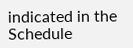indicated in the Schedule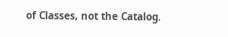of Classes, not the Catalog.